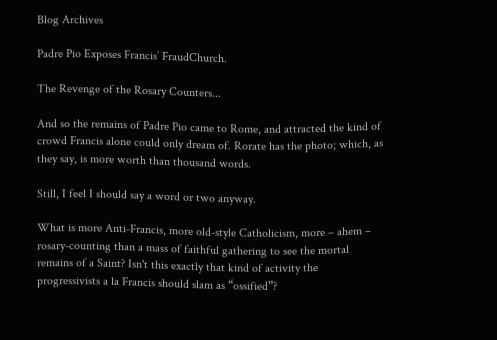Blog Archives

Padre Pio Exposes Francis’ FraudChurch.

The Revenge of the Rosary Counters...

And so the remains of Padre Pio came to Rome, and attracted the kind of crowd Francis alone could only dream of. Rorate has the photo; which, as they say, is more worth than thousand words.

Still, I feel I should say a word or two anyway.

What is more Anti-Francis, more old-style Catholicism, more – ahem – rosary-counting than a mass of faithful gathering to see the mortal remains of a Saint? Isn't this exactly that kind of activity the progressivists a la Francis should slam as “ossified”?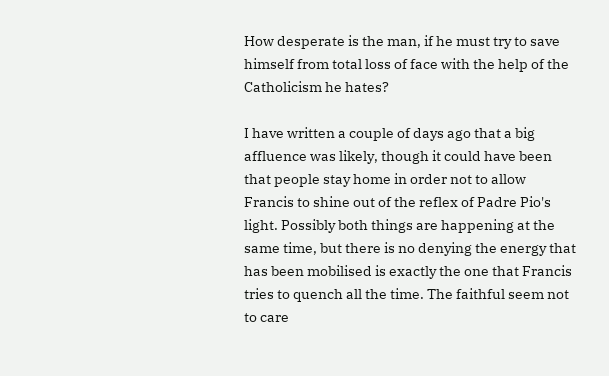How desperate is the man, if he must try to save himself from total loss of face with the help of the Catholicism he hates?

I have written a couple of days ago that a big affluence was likely, though it could have been that people stay home in order not to allow Francis to shine out of the reflex of Padre Pio's light. Possibly both things are happening at the same time, but there is no denying the energy that has been mobilised is exactly the one that Francis tries to quench all the time. The faithful seem not to care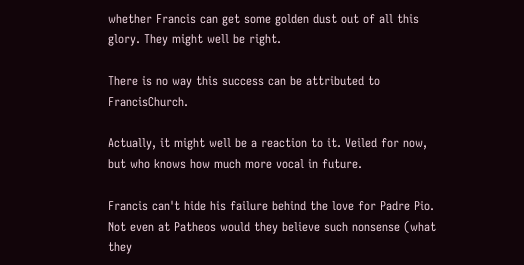whether Francis can get some golden dust out of all this glory. They might well be right.

There is no way this success can be attributed to FrancisChurch.

Actually, it might well be a reaction to it. Veiled for now, but who knows how much more vocal in future.

Francis can't hide his failure behind the love for Padre Pio. Not even at Patheos would they believe such nonsense (what they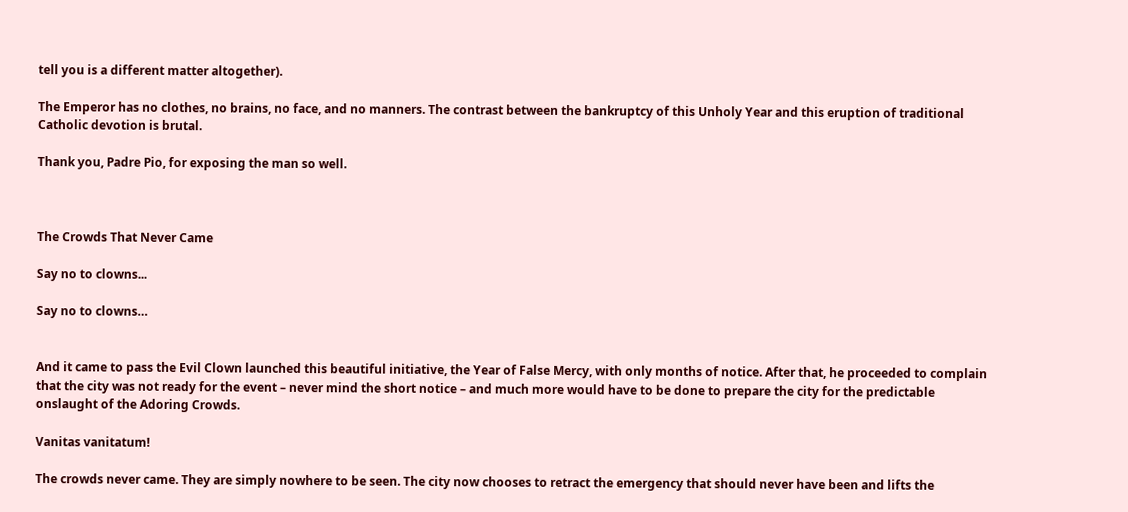tell you is a different matter altogether).

The Emperor has no clothes, no brains, no face, and no manners. The contrast between the bankruptcy of this Unholy Year and this eruption of traditional Catholic devotion is brutal.

Thank you, Padre Pio, for exposing the man so well.



The Crowds That Never Came

Say no to clowns...

Say no to clowns…


And it came to pass the Evil Clown launched this beautiful initiative, the Year of False Mercy, with only months of notice. After that, he proceeded to complain that the city was not ready for the event – never mind the short notice – and much more would have to be done to prepare the city for the predictable onslaught of the Adoring Crowds.

Vanitas vanitatum!

The crowds never came. They are simply nowhere to be seen. The city now chooses to retract the emergency that should never have been and lifts the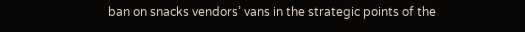ban on snacks vendors’ vans in the strategic points of the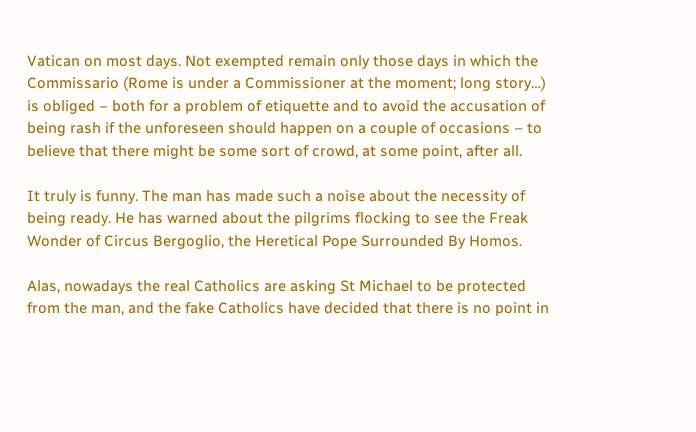Vatican on most days. Not exempted remain only those days in which the Commissario (Rome is under a Commissioner at the moment; long story…) is obliged – both for a problem of etiquette and to avoid the accusation of being rash if the unforeseen should happen on a couple of occasions – to believe that there might be some sort of crowd, at some point, after all.

It truly is funny. The man has made such a noise about the necessity of being ready. He has warned about the pilgrims flocking to see the Freak Wonder of Circus Bergoglio, the Heretical Pope Surrounded By Homos.

Alas, nowadays the real Catholics are asking St Michael to be protected from the man, and the fake Catholics have decided that there is no point in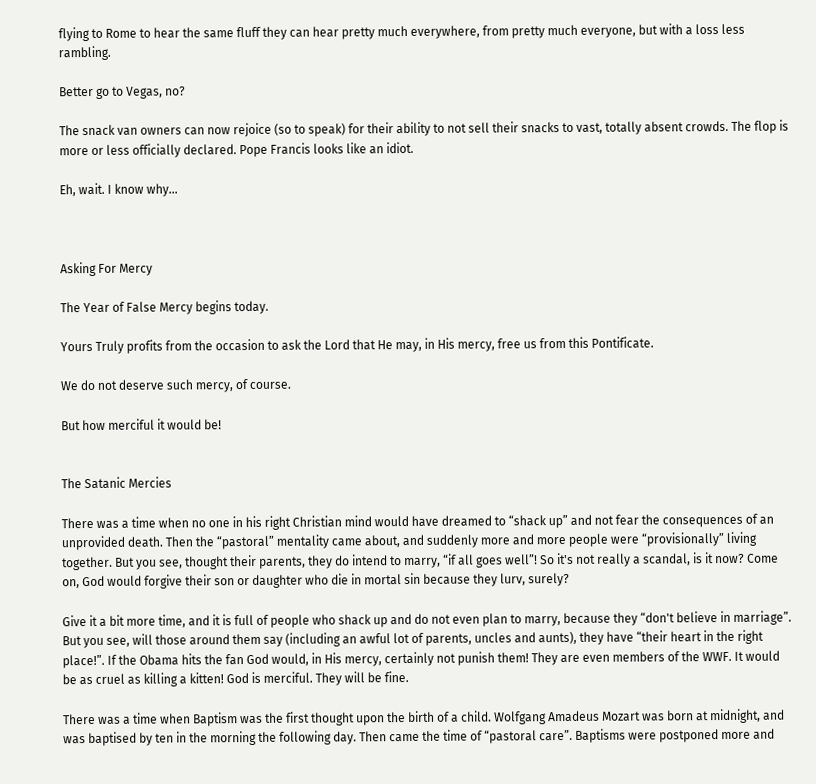flying to Rome to hear the same fluff they can hear pretty much everywhere, from pretty much everyone, but with a loss less rambling.

Better go to Vegas, no?

The snack van owners can now rejoice (so to speak) for their ability to not sell their snacks to vast, totally absent crowds. The flop is more or less officially declared. Pope Francis looks like an idiot.

Eh, wait. I know why…



Asking For Mercy

The Year of False Mercy begins today.

Yours Truly profits from the occasion to ask the Lord that He may, in His mercy, free us from this Pontificate.

We do not deserve such mercy, of course.

But how merciful it would be!


The Satanic Mercies

There was a time when no one in his right Christian mind would have dreamed to “shack up” and not fear the consequences of an unprovided death. Then the “pastoral” mentality came about, and suddenly more and more people were “provisionally” living together. But you see, thought their parents, they do intend to marry, “if all goes well”! So it's not really a scandal, is it now? Come on, God would forgive their son or daughter who die in mortal sin because they lurv, surely?

Give it a bit more time, and it is full of people who shack up and do not even plan to marry, because they “don't believe in marriage”. But you see, will those around them say (including an awful lot of parents, uncles and aunts), they have “their heart in the right place!”. If the Obama hits the fan God would, in His mercy, certainly not punish them! They are even members of the WWF. It would be as cruel as killing a kitten! God is merciful. They will be fine.

There was a time when Baptism was the first thought upon the birth of a child. Wolfgang Amadeus Mozart was born at midnight, and was baptised by ten in the morning the following day. Then came the time of “pastoral care”. Baptisms were postponed more and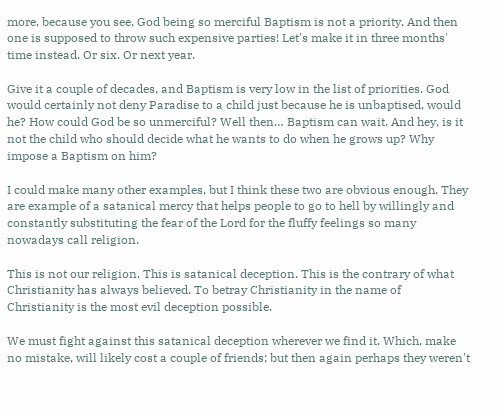more, because you see, God being so merciful Baptism is not a priority. And then one is supposed to throw such expensive parties! Let's make it in three months' time instead. Or six. Or next year.

Give it a couple of decades, and Baptism is very low in the list of priorities. God would certainly not deny Paradise to a child just because he is unbaptised, would he? How could God be so unmerciful? Well then… Baptism can wait. And hey, is it not the child who should decide what he wants to do when he grows up? Why impose a Baptism on him?

I could make many other examples, but I think these two are obvious enough. They are example of a satanical mercy that helps people to go to hell by willingly and constantly substituting the fear of the Lord for the fluffy feelings so many nowadays call religion.

This is not our religion. This is satanical deception. This is the contrary of what Christianity has always believed. To betray Christianity in the name of Christianity is the most evil deception possible.

We must fight against this satanical deception wherever we find it. Which, make no mistake, will likely cost a couple of friends; but then again perhaps they weren't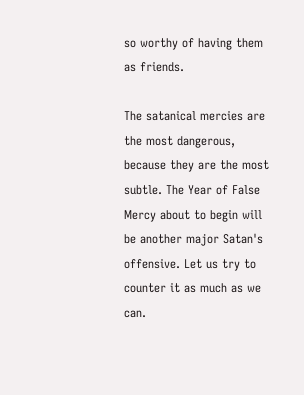so worthy of having them as friends.

The satanical mercies are the most dangerous, because they are the most subtle. The Year of False Mercy about to begin will be another major Satan's offensive. Let us try to counter it as much as we can.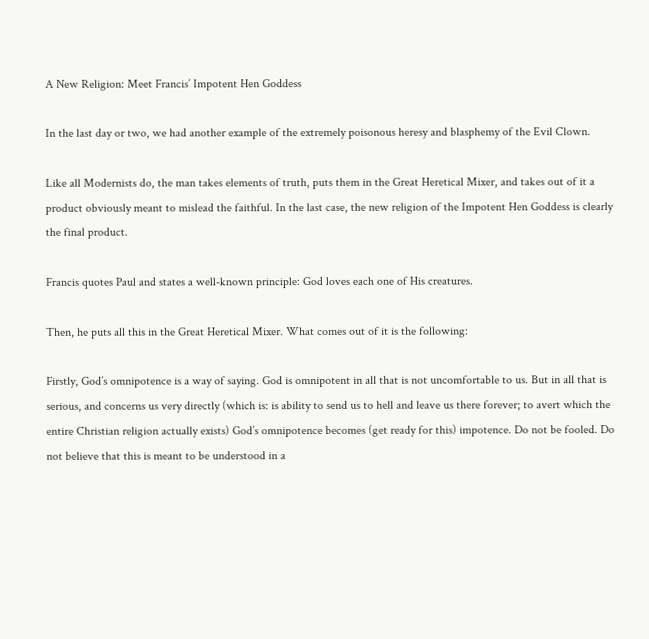A New Religion: Meet Francis’ Impotent Hen Goddess

In the last day or two, we had another example of the extremely poisonous heresy and blasphemy of the Evil Clown.

Like all Modernists do, the man takes elements of truth, puts them in the Great Heretical Mixer, and takes out of it a product obviously meant to mislead the faithful. In the last case, the new religion of the Impotent Hen Goddess is clearly the final product.

Francis quotes Paul and states a well-known principle: God loves each one of His creatures.

Then, he puts all this in the Great Heretical Mixer. What comes out of it is the following:

Firstly, God’s omnipotence is a way of saying. God is omnipotent in all that is not uncomfortable to us. But in all that is serious, and concerns us very directly (which is: is ability to send us to hell and leave us there forever; to avert which the entire Christian religion actually exists) God’s omnipotence becomes (get ready for this) impotence. Do not be fooled. Do not believe that this is meant to be understood in a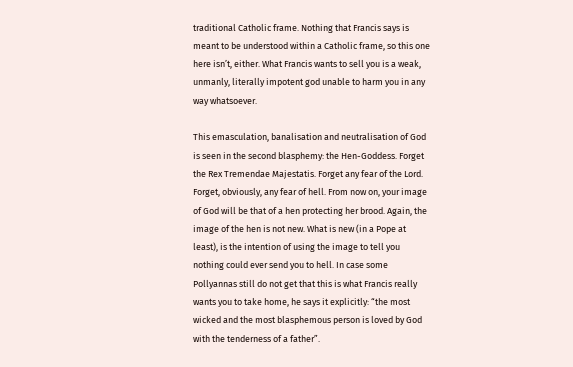traditional Catholic frame. Nothing that Francis says is meant to be understood within a Catholic frame, so this one here isn’t, either. What Francis wants to sell you is a weak, unmanly, literally impotent god unable to harm you in any way whatsoever.

This emasculation, banalisation and neutralisation of God is seen in the second blasphemy: the Hen-Goddess. Forget the Rex Tremendae Majestatis. Forget any fear of the Lord. Forget, obviously, any fear of hell. From now on, your image of God will be that of a hen protecting her brood. Again, the image of the hen is not new. What is new (in a Pope at least), is the intention of using the image to tell you nothing could ever send you to hell. In case some Pollyannas still do not get that this is what Francis really wants you to take home, he says it explicitly: “the most wicked and the most blasphemous person is loved by God with the tenderness of a father”.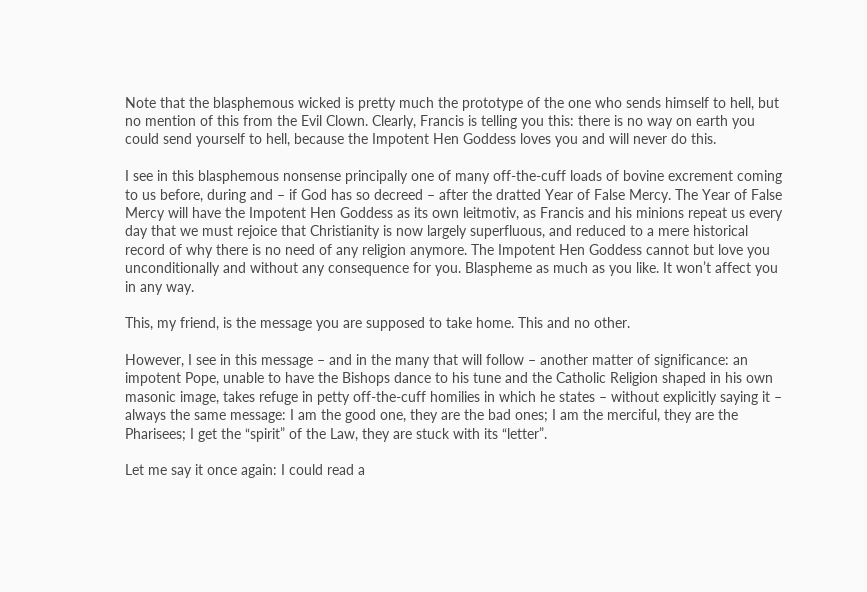Note that the blasphemous wicked is pretty much the prototype of the one who sends himself to hell, but no mention of this from the Evil Clown. Clearly, Francis is telling you this: there is no way on earth you could send yourself to hell, because the Impotent Hen Goddess loves you and will never do this.

I see in this blasphemous nonsense principally one of many off-the-cuff loads of bovine excrement coming to us before, during and – if God has so decreed – after the dratted Year of False Mercy. The Year of False Mercy will have the Impotent Hen Goddess as its own leitmotiv, as Francis and his minions repeat us every day that we must rejoice that Christianity is now largely superfluous, and reduced to a mere historical record of why there is no need of any religion anymore. The Impotent Hen Goddess cannot but love you unconditionally and without any consequence for you. Blaspheme as much as you like. It won’t affect you in any way.

This, my friend, is the message you are supposed to take home. This and no other.

However, I see in this message – and in the many that will follow – another matter of significance: an impotent Pope, unable to have the Bishops dance to his tune and the Catholic Religion shaped in his own masonic image, takes refuge in petty off-the-cuff homilies in which he states – without explicitly saying it – always the same message: I am the good one, they are the bad ones; I am the merciful, they are the Pharisees; I get the “spirit” of the Law, they are stuck with its “letter”.

Let me say it once again: I could read a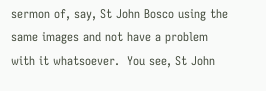sermon of, say, St John Bosco using the same images and not have a problem with it whatsoever.  You see, St John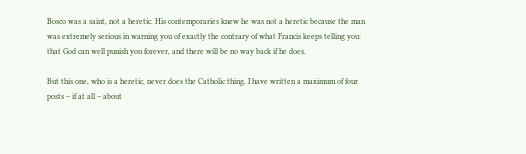Bosco was a saint, not a heretic. His contemporaries knew he was not a heretic because the man was extremely serious in warning you of exactly the contrary of what Francis keeps telling you: that God can well punish you forever, and there will be no way back if he does.

But this one, who is a heretic, never does the Catholic thing. I have written a maximum of four posts – if at all – about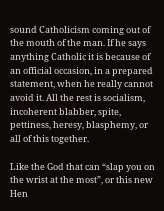sound Catholicism coming out of the mouth of the man. If he says anything Catholic it is because of an official occasion, in a prepared statement, when he really cannot avoid it. All the rest is socialism, incoherent blabber, spite, pettiness, heresy, blasphemy, or all of this together.

Like the God that can “slap you on the wrist at the most”, or this new Hen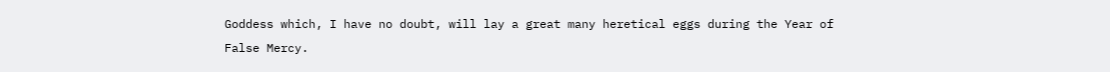Goddess which, I have no doubt, will lay a great many heretical eggs during the Year of False Mercy.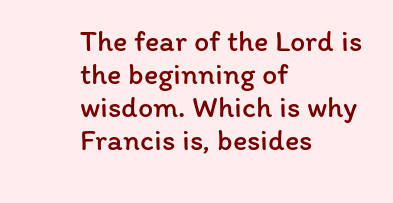The fear of the Lord is the beginning of wisdom. Which is why Francis is, besides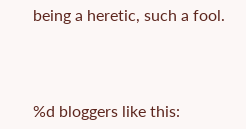being a heretic, such a fool.



%d bloggers like this: